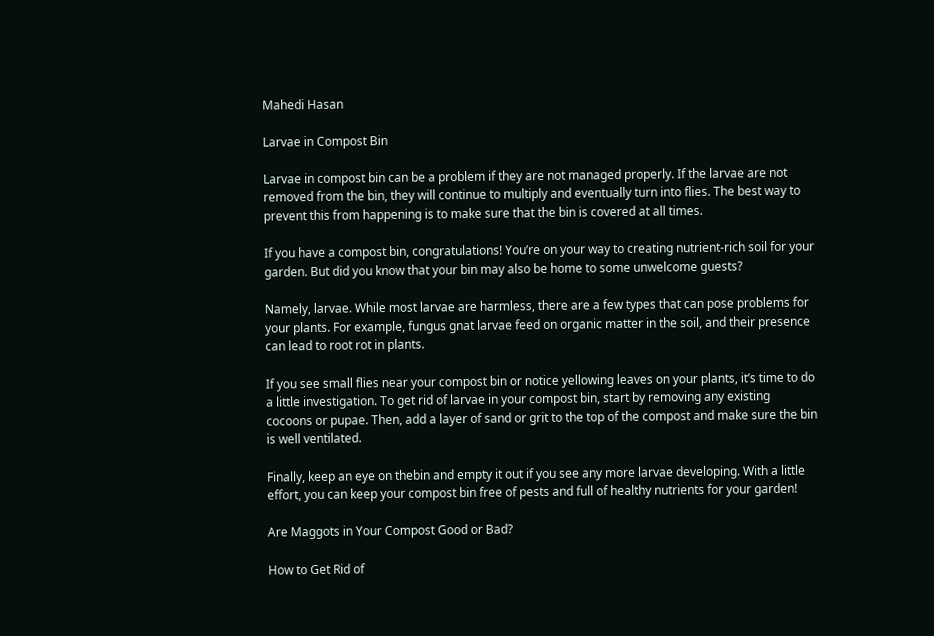Mahedi Hasan

Larvae in Compost Bin

Larvae in compost bin can be a problem if they are not managed properly. If the larvae are not removed from the bin, they will continue to multiply and eventually turn into flies. The best way to prevent this from happening is to make sure that the bin is covered at all times.

If you have a compost bin, congratulations! You’re on your way to creating nutrient-rich soil for your garden. But did you know that your bin may also be home to some unwelcome guests?

Namely, larvae. While most larvae are harmless, there are a few types that can pose problems for your plants. For example, fungus gnat larvae feed on organic matter in the soil, and their presence can lead to root rot in plants.

If you see small flies near your compost bin or notice yellowing leaves on your plants, it’s time to do a little investigation. To get rid of larvae in your compost bin, start by removing any existing cocoons or pupae. Then, add a layer of sand or grit to the top of the compost and make sure the bin is well ventilated.

Finally, keep an eye on thebin and empty it out if you see any more larvae developing. With a little effort, you can keep your compost bin free of pests and full of healthy nutrients for your garden!

Are Maggots in Your Compost Good or Bad?

How to Get Rid of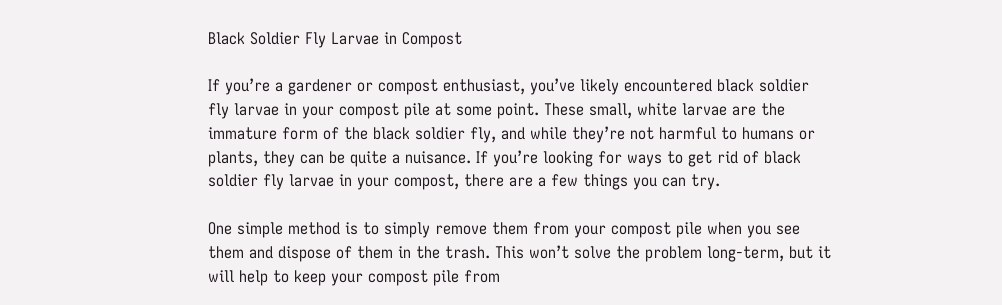Black Soldier Fly Larvae in Compost

If you’re a gardener or compost enthusiast, you’ve likely encountered black soldier fly larvae in your compost pile at some point. These small, white larvae are the immature form of the black soldier fly, and while they’re not harmful to humans or plants, they can be quite a nuisance. If you’re looking for ways to get rid of black soldier fly larvae in your compost, there are a few things you can try.

One simple method is to simply remove them from your compost pile when you see them and dispose of them in the trash. This won’t solve the problem long-term, but it will help to keep your compost pile from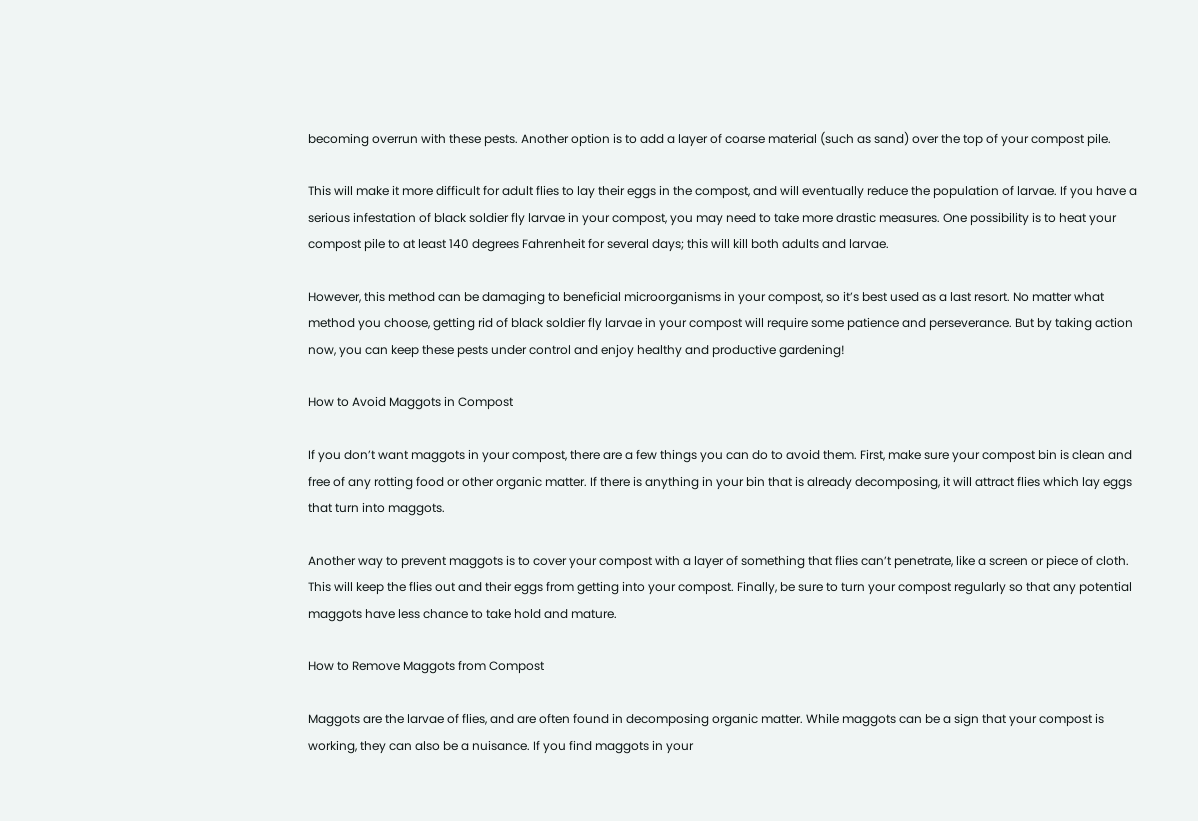becoming overrun with these pests. Another option is to add a layer of coarse material (such as sand) over the top of your compost pile.

This will make it more difficult for adult flies to lay their eggs in the compost, and will eventually reduce the population of larvae. If you have a serious infestation of black soldier fly larvae in your compost, you may need to take more drastic measures. One possibility is to heat your compost pile to at least 140 degrees Fahrenheit for several days; this will kill both adults and larvae.

However, this method can be damaging to beneficial microorganisms in your compost, so it’s best used as a last resort. No matter what method you choose, getting rid of black soldier fly larvae in your compost will require some patience and perseverance. But by taking action now, you can keep these pests under control and enjoy healthy and productive gardening!

How to Avoid Maggots in Compost

If you don’t want maggots in your compost, there are a few things you can do to avoid them. First, make sure your compost bin is clean and free of any rotting food or other organic matter. If there is anything in your bin that is already decomposing, it will attract flies which lay eggs that turn into maggots.

Another way to prevent maggots is to cover your compost with a layer of something that flies can’t penetrate, like a screen or piece of cloth. This will keep the flies out and their eggs from getting into your compost. Finally, be sure to turn your compost regularly so that any potential maggots have less chance to take hold and mature.

How to Remove Maggots from Compost

Maggots are the larvae of flies, and are often found in decomposing organic matter. While maggots can be a sign that your compost is working, they can also be a nuisance. If you find maggots in your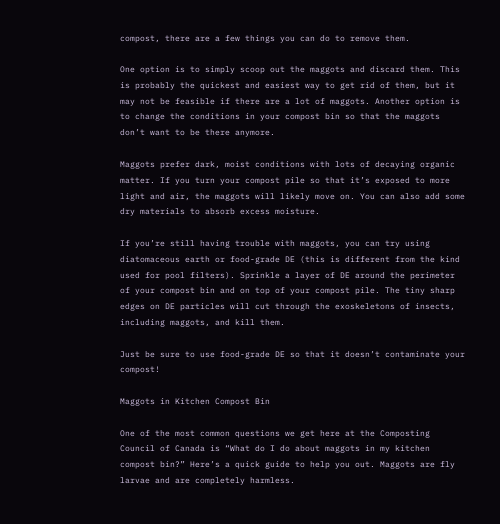compost, there are a few things you can do to remove them.

One option is to simply scoop out the maggots and discard them. This is probably the quickest and easiest way to get rid of them, but it may not be feasible if there are a lot of maggots. Another option is to change the conditions in your compost bin so that the maggots don’t want to be there anymore.

Maggots prefer dark, moist conditions with lots of decaying organic matter. If you turn your compost pile so that it’s exposed to more light and air, the maggots will likely move on. You can also add some dry materials to absorb excess moisture.

If you’re still having trouble with maggots, you can try using diatomaceous earth or food-grade DE (this is different from the kind used for pool filters). Sprinkle a layer of DE around the perimeter of your compost bin and on top of your compost pile. The tiny sharp edges on DE particles will cut through the exoskeletons of insects, including maggots, and kill them.

Just be sure to use food-grade DE so that it doesn’t contaminate your compost!

Maggots in Kitchen Compost Bin

One of the most common questions we get here at the Composting Council of Canada is “What do I do about maggots in my kitchen compost bin?” Here’s a quick guide to help you out. Maggots are fly larvae and are completely harmless.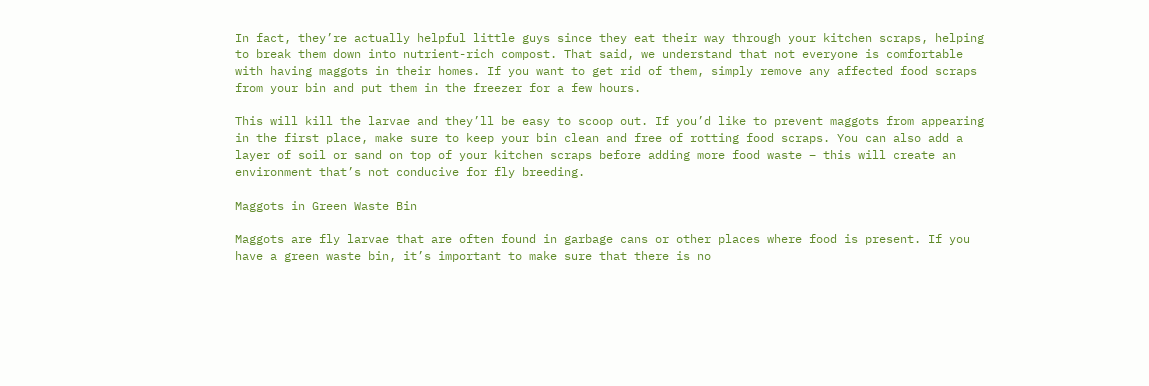In fact, they’re actually helpful little guys since they eat their way through your kitchen scraps, helping to break them down into nutrient-rich compost. That said, we understand that not everyone is comfortable with having maggots in their homes. If you want to get rid of them, simply remove any affected food scraps from your bin and put them in the freezer for a few hours.

This will kill the larvae and they’ll be easy to scoop out. If you’d like to prevent maggots from appearing in the first place, make sure to keep your bin clean and free of rotting food scraps. You can also add a layer of soil or sand on top of your kitchen scraps before adding more food waste – this will create an environment that’s not conducive for fly breeding.

Maggots in Green Waste Bin

Maggots are fly larvae that are often found in garbage cans or other places where food is present. If you have a green waste bin, it’s important to make sure that there is no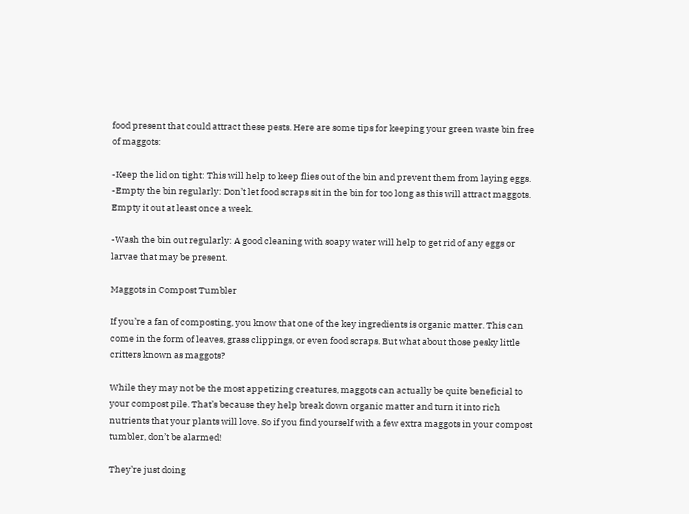food present that could attract these pests. Here are some tips for keeping your green waste bin free of maggots:

-Keep the lid on tight: This will help to keep flies out of the bin and prevent them from laying eggs. -Empty the bin regularly: Don’t let food scraps sit in the bin for too long as this will attract maggots. Empty it out at least once a week.

-Wash the bin out regularly: A good cleaning with soapy water will help to get rid of any eggs or larvae that may be present.

Maggots in Compost Tumbler

If you’re a fan of composting, you know that one of the key ingredients is organic matter. This can come in the form of leaves, grass clippings, or even food scraps. But what about those pesky little critters known as maggots?

While they may not be the most appetizing creatures, maggots can actually be quite beneficial to your compost pile. That’s because they help break down organic matter and turn it into rich nutrients that your plants will love. So if you find yourself with a few extra maggots in your compost tumbler, don’t be alarmed!

They’re just doing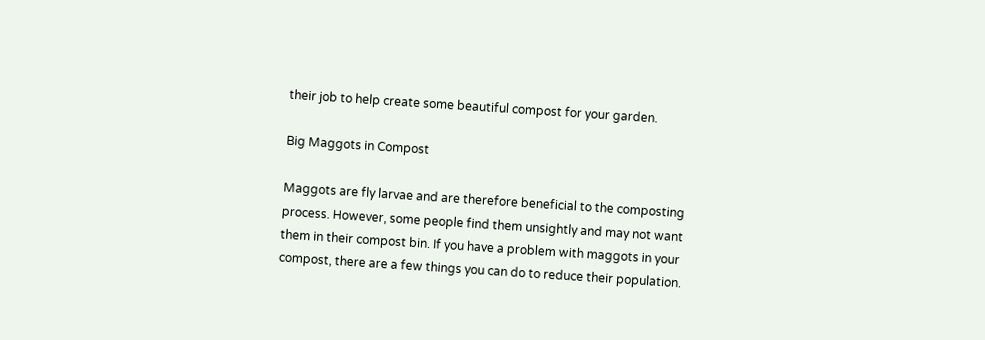their job to help create some beautiful compost for your garden.

Big Maggots in Compost

Maggots are fly larvae and are therefore beneficial to the composting process. However, some people find them unsightly and may not want them in their compost bin. If you have a problem with maggots in your compost, there are a few things you can do to reduce their population.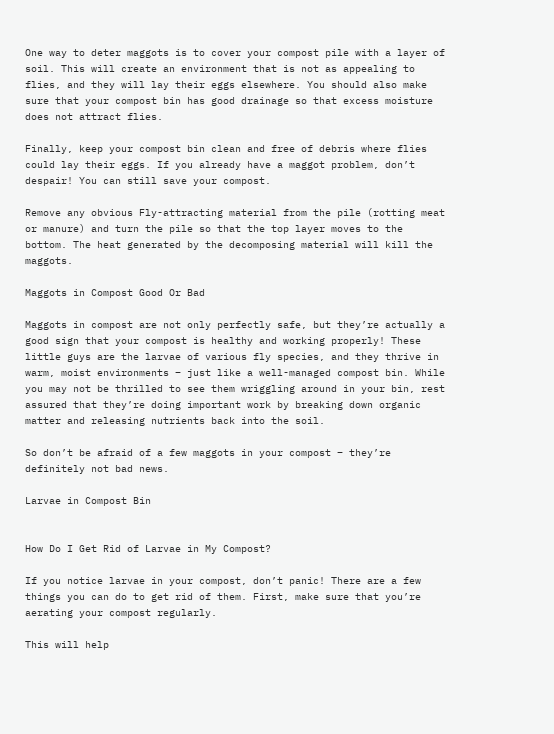One way to deter maggots is to cover your compost pile with a layer of soil. This will create an environment that is not as appealing to flies, and they will lay their eggs elsewhere. You should also make sure that your compost bin has good drainage so that excess moisture does not attract flies.

Finally, keep your compost bin clean and free of debris where flies could lay their eggs. If you already have a maggot problem, don’t despair! You can still save your compost.

Remove any obvious Fly-attracting material from the pile (rotting meat or manure) and turn the pile so that the top layer moves to the bottom. The heat generated by the decomposing material will kill the maggots.

Maggots in Compost Good Or Bad

Maggots in compost are not only perfectly safe, but they’re actually a good sign that your compost is healthy and working properly! These little guys are the larvae of various fly species, and they thrive in warm, moist environments – just like a well-managed compost bin. While you may not be thrilled to see them wriggling around in your bin, rest assured that they’re doing important work by breaking down organic matter and releasing nutrients back into the soil.

So don’t be afraid of a few maggots in your compost – they’re definitely not bad news.

Larvae in Compost Bin


How Do I Get Rid of Larvae in My Compost?

If you notice larvae in your compost, don’t panic! There are a few things you can do to get rid of them. First, make sure that you’re aerating your compost regularly.

This will help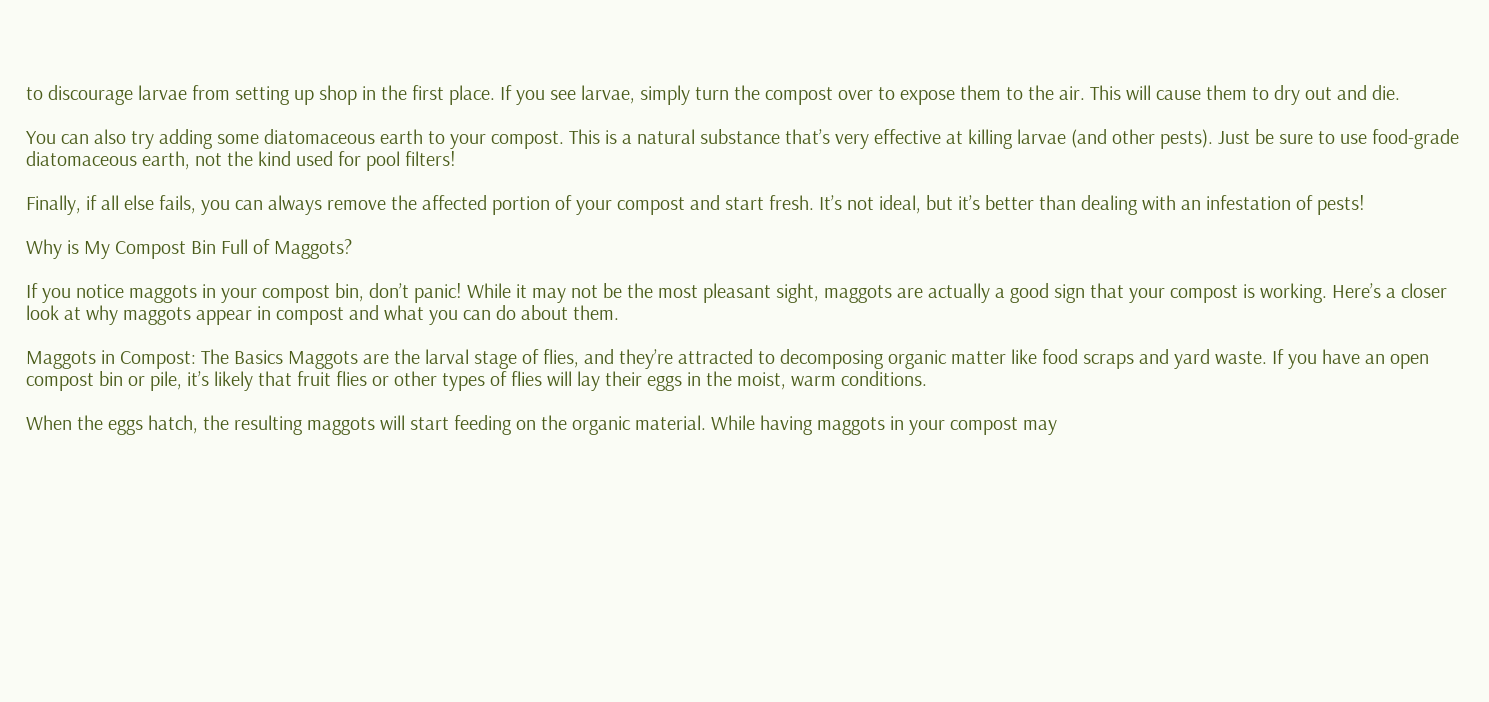to discourage larvae from setting up shop in the first place. If you see larvae, simply turn the compost over to expose them to the air. This will cause them to dry out and die.

You can also try adding some diatomaceous earth to your compost. This is a natural substance that’s very effective at killing larvae (and other pests). Just be sure to use food-grade diatomaceous earth, not the kind used for pool filters!

Finally, if all else fails, you can always remove the affected portion of your compost and start fresh. It’s not ideal, but it’s better than dealing with an infestation of pests!

Why is My Compost Bin Full of Maggots?

If you notice maggots in your compost bin, don’t panic! While it may not be the most pleasant sight, maggots are actually a good sign that your compost is working. Here’s a closer look at why maggots appear in compost and what you can do about them.

Maggots in Compost: The Basics Maggots are the larval stage of flies, and they’re attracted to decomposing organic matter like food scraps and yard waste. If you have an open compost bin or pile, it’s likely that fruit flies or other types of flies will lay their eggs in the moist, warm conditions.

When the eggs hatch, the resulting maggots will start feeding on the organic material. While having maggots in your compost may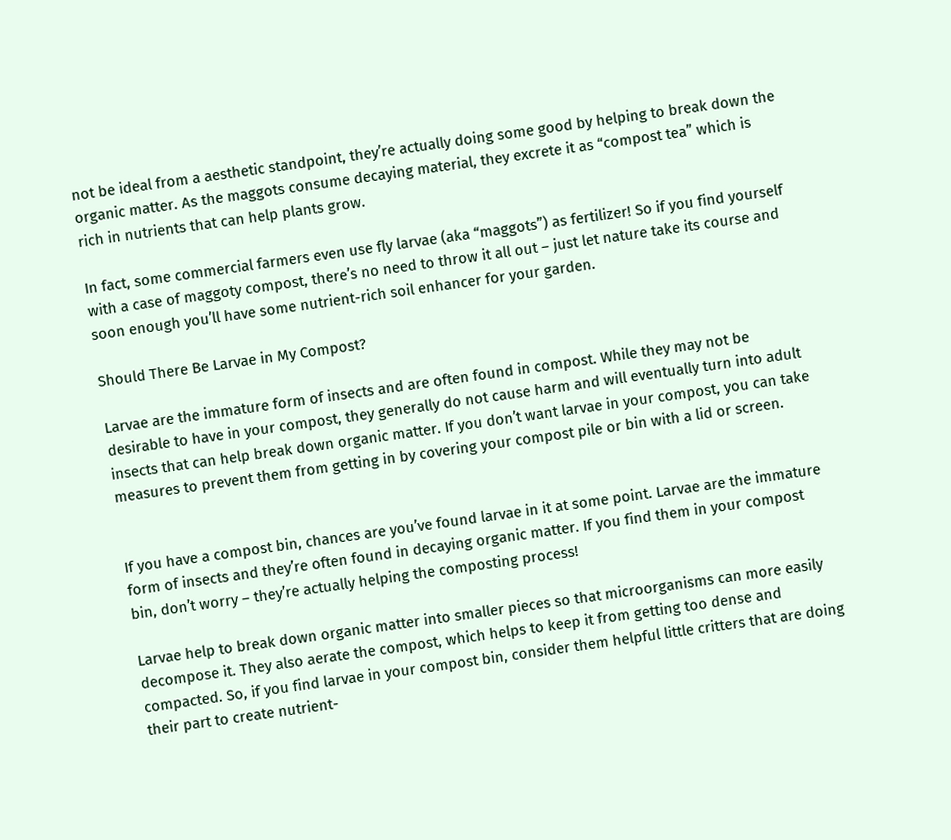not be ideal from a aesthetic standpoint, they’re actually doing some good by helping to break down the organic matter. As the maggots consume decaying material, they excrete it as “compost tea” which is rich in nutrients that can help plants grow.

In fact, some commercial farmers even use fly larvae (aka “maggots”) as fertilizer! So if you find yourself with a case of maggoty compost, there’s no need to throw it all out – just let nature take its course and soon enough you’ll have some nutrient-rich soil enhancer for your garden.

Should There Be Larvae in My Compost?

Larvae are the immature form of insects and are often found in compost. While they may not be desirable to have in your compost, they generally do not cause harm and will eventually turn into adult insects that can help break down organic matter. If you don’t want larvae in your compost, you can take measures to prevent them from getting in by covering your compost pile or bin with a lid or screen.


If you have a compost bin, chances are you’ve found larvae in it at some point. Larvae are the immature form of insects and they’re often found in decaying organic matter. If you find them in your compost bin, don’t worry – they’re actually helping the composting process!

Larvae help to break down organic matter into smaller pieces so that microorganisms can more easily decompose it. They also aerate the compost, which helps to keep it from getting too dense and compacted. So, if you find larvae in your compost bin, consider them helpful little critters that are doing their part to create nutrient-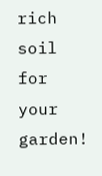rich soil for your garden!